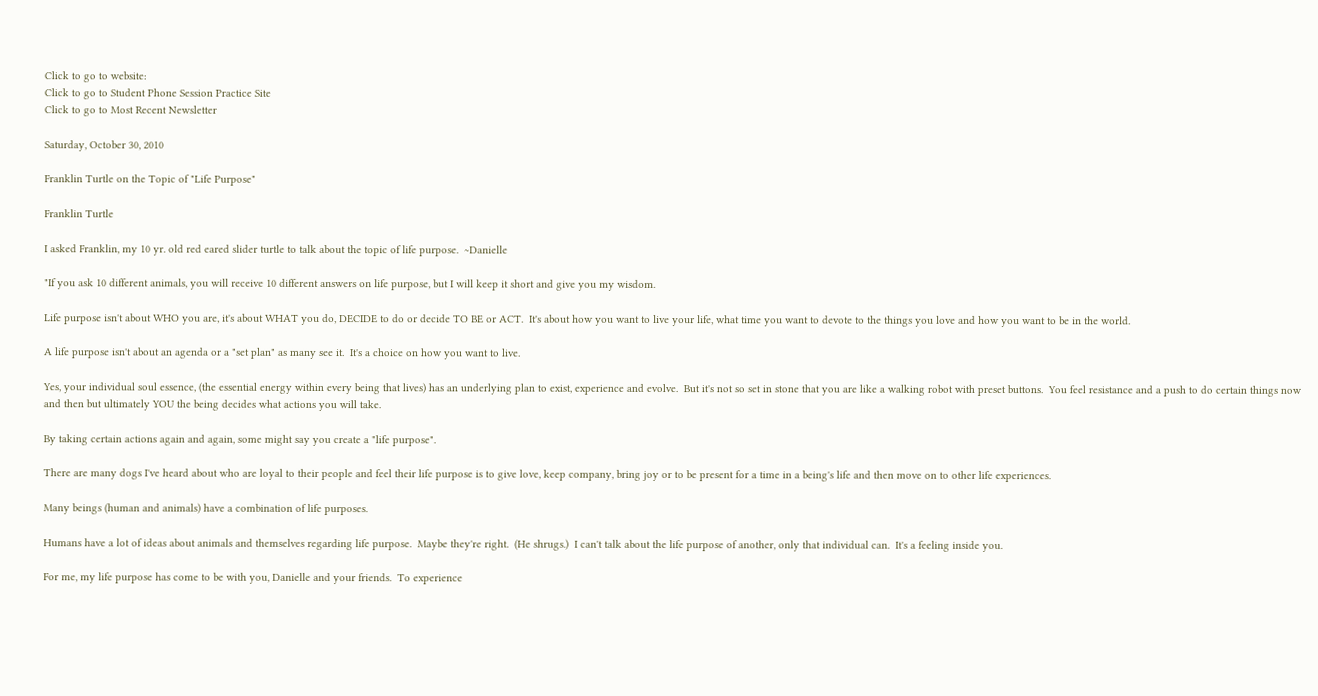Click to go to website:
Click to go to Student Phone Session Practice Site
Click to go to Most Recent Newsletter

Saturday, October 30, 2010

Franklin Turtle on the Topic of "Life Purpose"

Franklin Turtle

I asked Franklin, my 10 yr. old red eared slider turtle to talk about the topic of life purpose.  ~Danielle

"If you ask 10 different animals, you will receive 10 different answers on life purpose, but I will keep it short and give you my wisdom.

Life purpose isn't about WHO you are, it's about WHAT you do, DECIDE to do or decide TO BE or ACT.  It's about how you want to live your life, what time you want to devote to the things you love and how you want to be in the world.

A life purpose isn't about an agenda or a "set plan" as many see it.  It's a choice on how you want to live.

Yes, your individual soul essence, (the essential energy within every being that lives) has an underlying plan to exist, experience and evolve.  But it's not so set in stone that you are like a walking robot with preset buttons.  You feel resistance and a push to do certain things now and then but ultimately YOU the being decides what actions you will take.

By taking certain actions again and again, some might say you create a "life purpose".

There are many dogs I've heard about who are loyal to their people and feel their life purpose is to give love, keep company, bring joy or to be present for a time in a being's life and then move on to other life experiences.

Many beings (human and animals) have a combination of life purposes.

Humans have a lot of ideas about animals and themselves regarding life purpose.  Maybe they're right.  (He shrugs.)  I can't talk about the life purpose of another, only that individual can.  It's a feeling inside you.

For me, my life purpose has come to be with you, Danielle and your friends.  To experience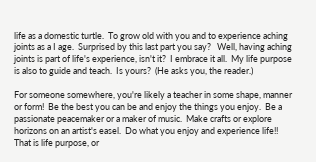life as a domestic turtle.  To grow old with you and to experience aching joints as a I age.  Surprised by this last part you say?   Well, having aching joints is part of life's experience, isn't it?  I embrace it all.  My life purpose is also to guide and teach.  Is yours?  (He asks you, the reader.)

For someone somewhere, you're likely a teacher in some shape, manner or form!  Be the best you can be and enjoy the things you enjoy.  Be a passionate peacemaker or a maker of music.  Make crafts or explore horizons on an artist's easel.  Do what you enjoy and experience life!!  That is life purpose, or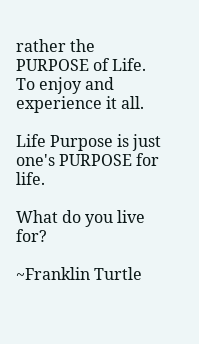rather the PURPOSE of Life.  To enjoy and experience it all.

Life Purpose is just one's PURPOSE for life.

What do you live for?

~Franklin Turtle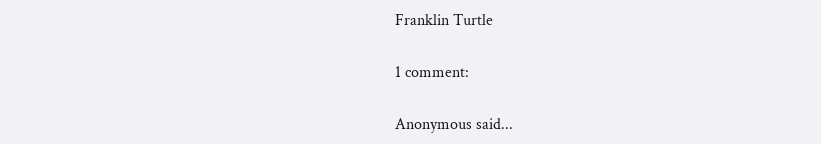Franklin Turtle

1 comment:

Anonymous said...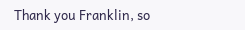Thank you Franklin, so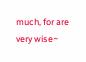much, for are very wise~